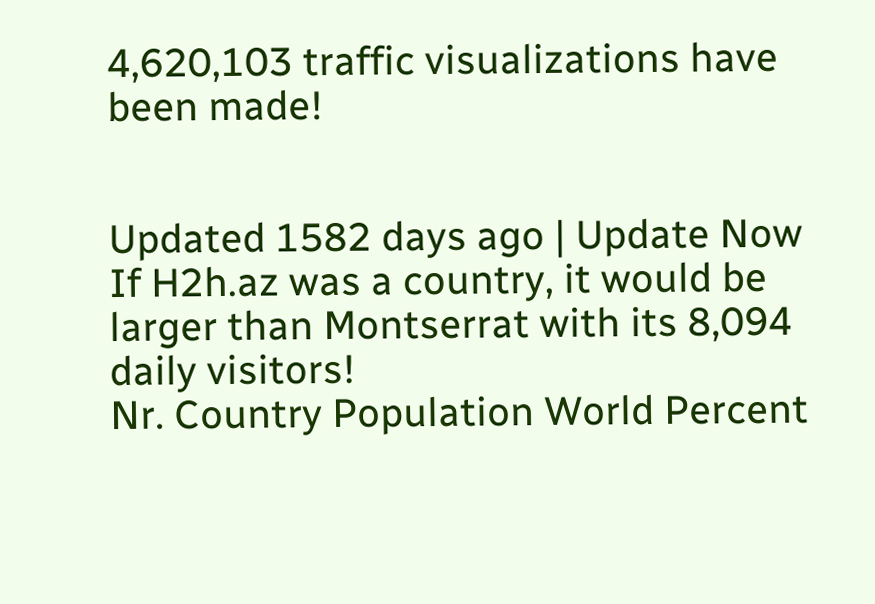4,620,103 traffic visualizations have been made!


Updated 1582 days ago | Update Now
If H2h.az was a country, it would be larger than Montserrat with its 8,094 daily visitors!
Nr. Country Population World Percent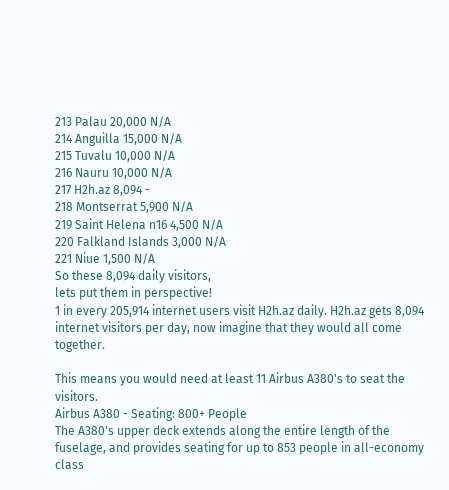213 Palau 20,000 N/A
214 Anguilla 15,000 N/A
215 Tuvalu 10,000 N/A
216 Nauru 10,000 N/A
217 H2h.az 8,094 -
218 Montserrat 5,900 N/A
219 Saint Helena n16 4,500 N/A
220 Falkland Islands 3,000 N/A
221 Niue 1,500 N/A
So these 8,094 daily visitors,
lets put them in perspective!
1 in every 205,914 internet users visit H2h.az daily. H2h.az gets 8,094 internet visitors per day, now imagine that they would all come together.

This means you would need at least 11 Airbus A380's to seat the visitors.
Airbus A380 - Seating: 800+ People
The A380's upper deck extends along the entire length of the fuselage, and provides seating for up to 853 people in all-economy class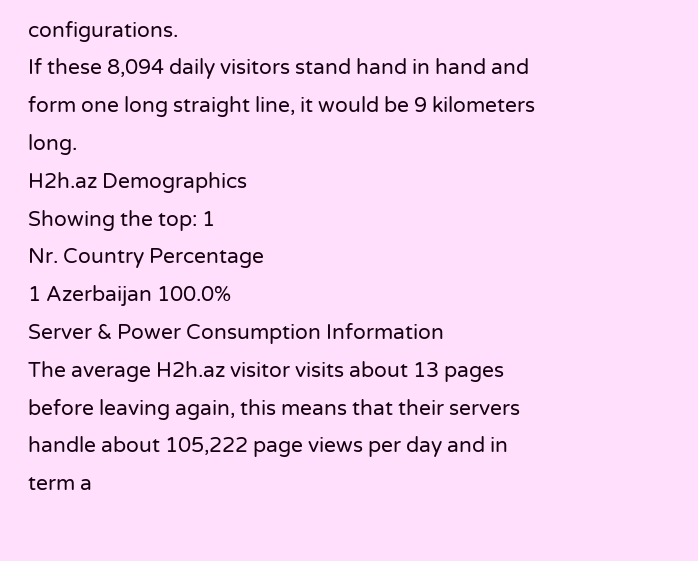configurations.
If these 8,094 daily visitors stand hand in hand and form one long straight line, it would be 9 kilometers long.
H2h.az Demographics
Showing the top: 1
Nr. Country Percentage
1 Azerbaijan 100.0%
Server & Power Consumption Information
The average H2h.az visitor visits about 13 pages before leaving again, this means that their servers handle about 105,222 page views per day and in term a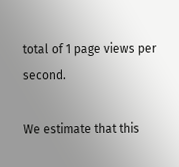total of 1 page views per second.

We estimate that this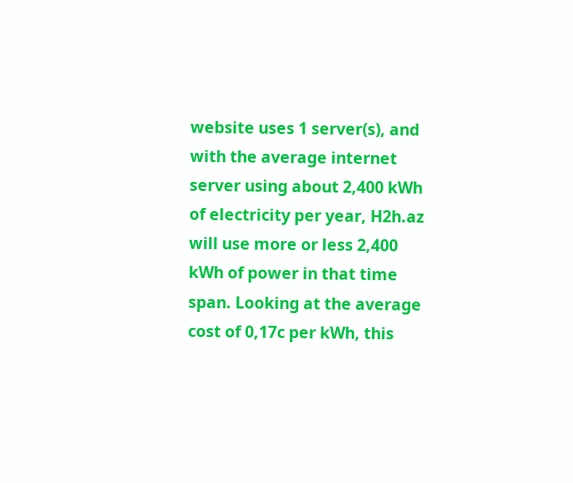website uses 1 server(s), and with the average internet server using about 2,400 kWh of electricity per year, H2h.az will use more or less 2,400 kWh of power in that time span. Looking at the average cost of 0,17c per kWh, this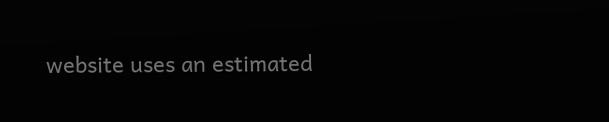website uses an estimated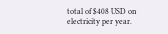total of $408 USD on electricity per year.